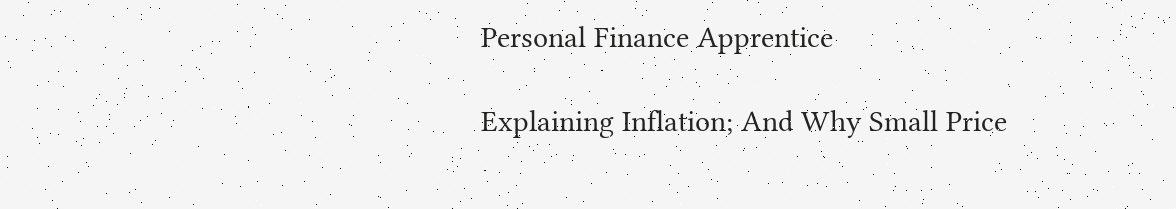Personal Finance Apprentice

Explaining Inflation; And Why Small Price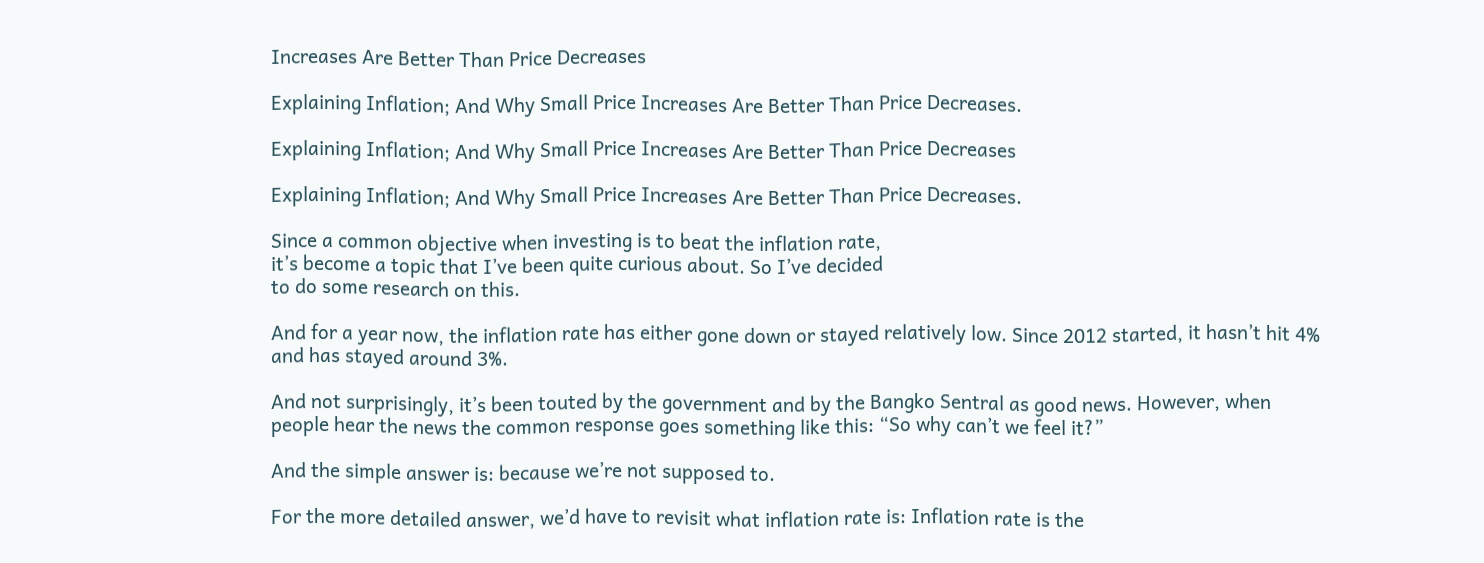Increases Are Better Than Price Decreases

Explaining Inflation; And Why Small Price Increases Are Better Than Price Decreases.

Explaining Inflation; And Why Small Price Increases Are Better Than Price Decreases

Explaining Inflation; And Why Small Price Increases Are Better Than Price Decreases.

Since a common objective when investing is to beat the inflation rate,
it’s become a topic that I’ve been quite curious about. So I’ve decided
to do some research on this.

And for a year now, the inflation rate has either gone down or stayed relatively low. Since 2012 started, it hasn’t hit 4% and has stayed around 3%.

And not surprisingly, it’s been touted by the government and by the Bangko Sentral as good news. However, when people hear the news the common response goes something like this: “So why can’t we feel it?”

And the simple answer is: because we’re not supposed to.

For the more detailed answer, we’d have to revisit what inflation rate is: Inflation rate is the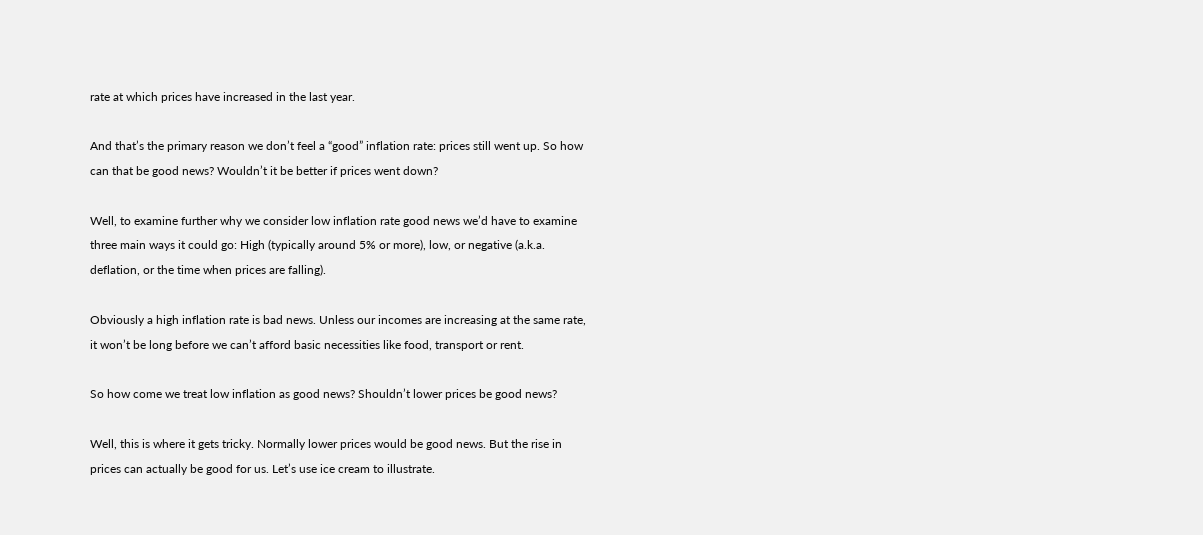rate at which prices have increased in the last year.

And that’s the primary reason we don’t feel a “good” inflation rate: prices still went up. So how can that be good news? Wouldn’t it be better if prices went down?

Well, to examine further why we consider low inflation rate good news we’d have to examine three main ways it could go: High (typically around 5% or more), low, or negative (a.k.a. deflation, or the time when prices are falling).

Obviously a high inflation rate is bad news. Unless our incomes are increasing at the same rate, it won’t be long before we can’t afford basic necessities like food, transport or rent.

So how come we treat low inflation as good news? Shouldn’t lower prices be good news?

Well, this is where it gets tricky. Normally lower prices would be good news. But the rise in prices can actually be good for us. Let’s use ice cream to illustrate.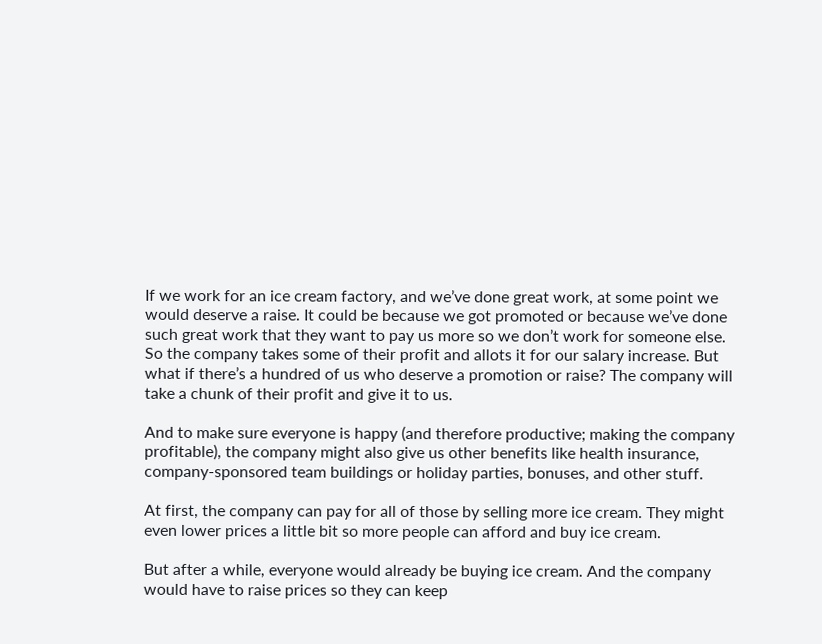If we work for an ice cream factory, and we’ve done great work, at some point we would deserve a raise. It could be because we got promoted or because we’ve done such great work that they want to pay us more so we don’t work for someone else. So the company takes some of their profit and allots it for our salary increase. But what if there’s a hundred of us who deserve a promotion or raise? The company will take a chunk of their profit and give it to us.

And to make sure everyone is happy (and therefore productive; making the company profitable), the company might also give us other benefits like health insurance, company-sponsored team buildings or holiday parties, bonuses, and other stuff.

At first, the company can pay for all of those by selling more ice cream. They might even lower prices a little bit so more people can afford and buy ice cream.

But after a while, everyone would already be buying ice cream. And the company would have to raise prices so they can keep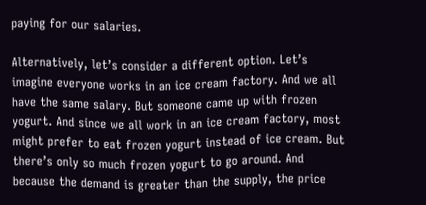paying for our salaries.

Alternatively, let’s consider a different option. Let’s imagine everyone works in an ice cream factory. And we all have the same salary. But someone came up with frozen yogurt. And since we all work in an ice cream factory, most might prefer to eat frozen yogurt instead of ice cream. But there’s only so much frozen yogurt to go around. And because the demand is greater than the supply, the price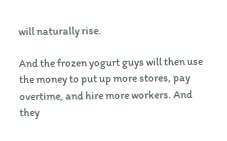will naturally rise.

And the frozen yogurt guys will then use the money to put up more stores, pay overtime, and hire more workers. And they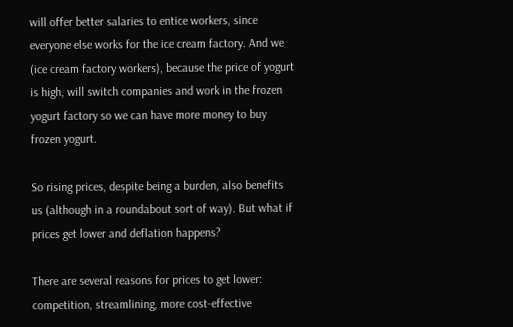will offer better salaries to entice workers, since everyone else works for the ice cream factory. And we (ice cream factory workers), because the price of yogurt is high, will switch companies and work in the frozen yogurt factory so we can have more money to buy frozen yogurt.

So rising prices, despite being a burden, also benefits us (although in a roundabout sort of way). But what if prices get lower and deflation happens?

There are several reasons for prices to get lower: competition, streamlining, more cost-effective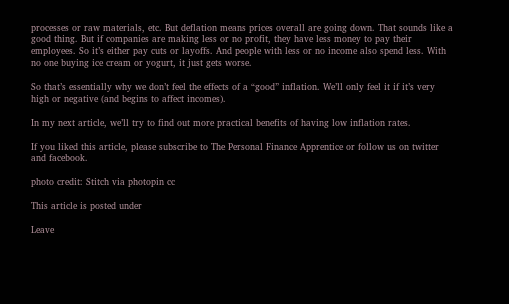processes or raw materials, etc. But deflation means prices overall are going down. That sounds like a good thing. But if companies are making less or no profit, they have less money to pay their employees. So it’s either pay cuts or layoffs. And people with less or no income also spend less. With no one buying ice cream or yogurt, it just gets worse.

So that’s essentially why we don’t feel the effects of a “good” inflation. We’ll only feel it if it’s very high or negative (and begins to affect incomes).

In my next article, we’ll try to find out more practical benefits of having low inflation rates.

If you liked this article, please subscribe to The Personal Finance Apprentice or follow us on twitter and facebook.

photo credit: Stitch via photopin cc

This article is posted under

Leave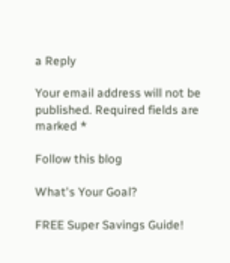a Reply

Your email address will not be published. Required fields are marked *

Follow this blog

What's Your Goal?

FREE Super Savings Guide!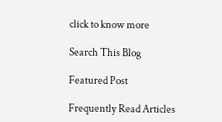click to know more

Search This Blog

Featured Post

Frequently Read Articles